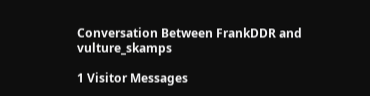Conversation Between FrankDDR and vulture_skamps

1 Visitor Messages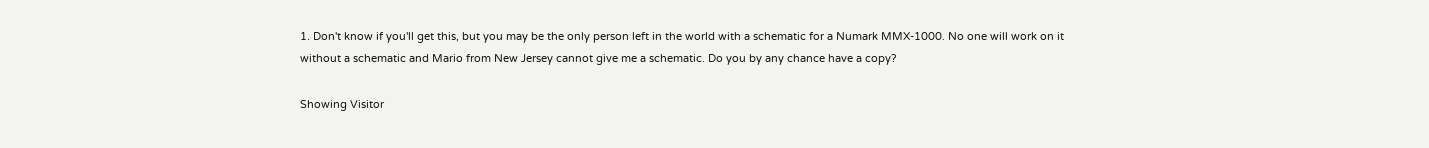1. Don't know if you'll get this, but you may be the only person left in the world with a schematic for a Numark MMX-1000. No one will work on it without a schematic and Mario from New Jersey cannot give me a schematic. Do you by any chance have a copy?

Showing Visitor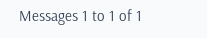Messages 1 to 1 of 1